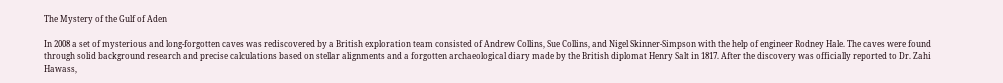The Mystery of the Gulf of Aden

In 2008 a set of mysterious and long-forgotten caves was rediscovered by a British exploration team consisted of Andrew Collins, Sue Collins, and Nigel Skinner-Simpson with the help of engineer Rodney Hale. The caves were found through solid background research and precise calculations based on stellar alignments and a forgotten archaeological diary made by the British diplomat Henry Salt in 1817. After the discovery was officially reported to Dr. Zahi Hawass,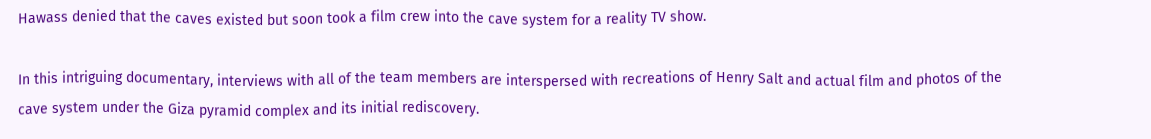Hawass denied that the caves existed but soon took a film crew into the cave system for a reality TV show.

In this intriguing documentary, interviews with all of the team members are interspersed with recreations of Henry Salt and actual film and photos of the cave system under the Giza pyramid complex and its initial rediscovery.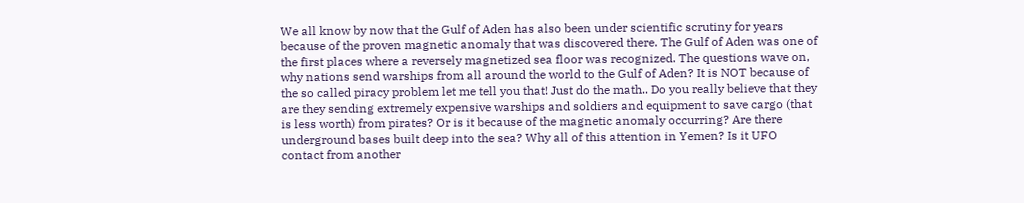We all know by now that the Gulf of Aden has also been under scientific scrutiny for years because of the proven magnetic anomaly that was discovered there. The Gulf of Aden was one of the first places where a reversely magnetized sea floor was recognized. The questions wave on, why nations send warships from all around the world to the Gulf of Aden? It is NOT because of the so called piracy problem let me tell you that! Just do the math.. Do you really believe that they are they sending extremely expensive warships and soldiers and equipment to save cargo (that is less worth) from pirates? Or is it because of the magnetic anomaly occurring? Are there underground bases built deep into the sea? Why all of this attention in Yemen? Is it UFO contact from another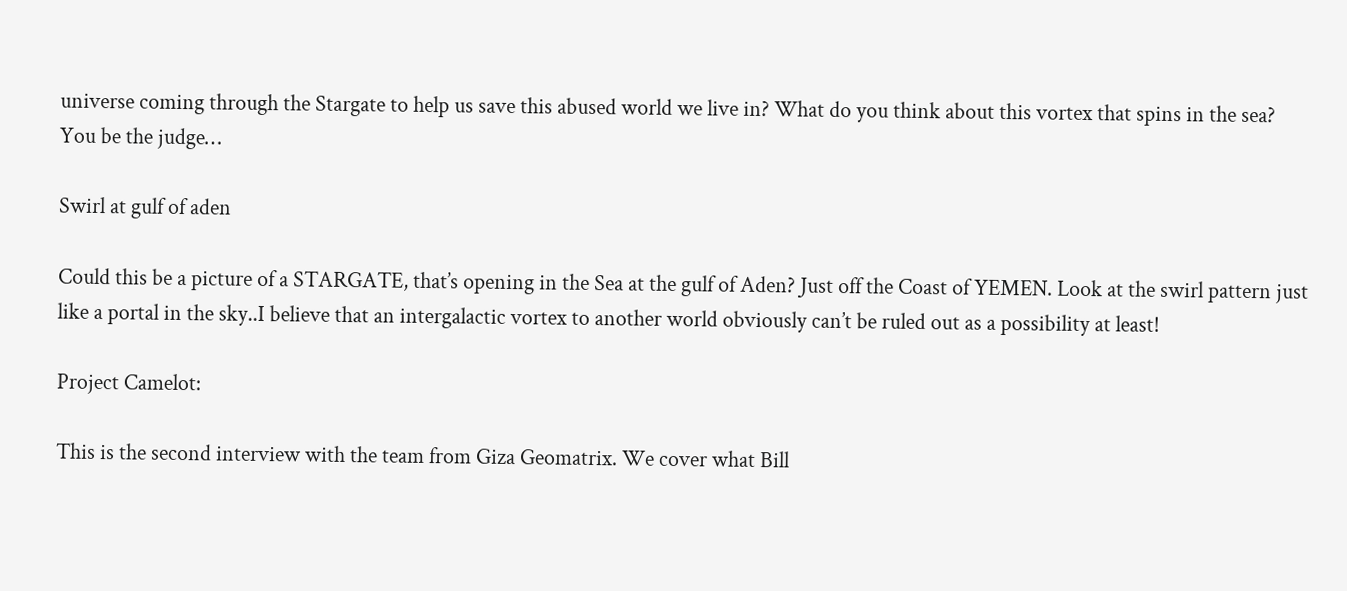universe coming through the Stargate to help us save this abused world we live in? What do you think about this vortex that spins in the sea? You be the judge…

Swirl at gulf of aden

Could this be a picture of a STARGATE, that’s opening in the Sea at the gulf of Aden? Just off the Coast of YEMEN. Look at the swirl pattern just like a portal in the sky..I believe that an intergalactic vortex to another world obviously can’t be ruled out as a possibility at least!

Project Camelot:

This is the second interview with the team from Giza Geomatrix. We cover what Bill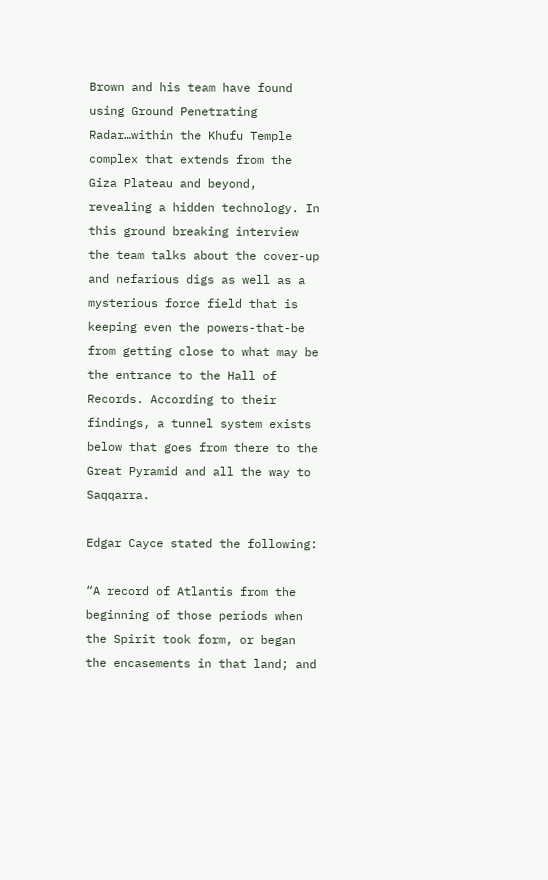Brown and his team have found using Ground Penetrating Radar…within the Khufu Temple complex that extends from the Giza Plateau and beyond, revealing a hidden technology. In this ground breaking interview the team talks about the cover-up and nefarious digs as well as a mysterious force field that is keeping even the powers-that-be from getting close to what may be the entrance to the Hall of Records. According to their findings, a tunnel system exists below that goes from there to the Great Pyramid and all the way to Saqqarra.

Edgar Cayce stated the following:

“A record of Atlantis from the beginning of those periods when the Spirit took form, or began the encasements in that land; and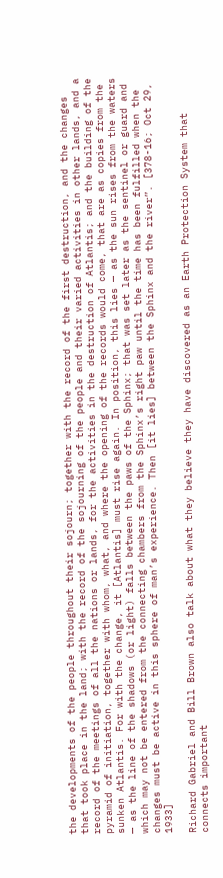the developments of the people throughout their sojourn; together with the record of the first destruction, and the changes that took place in the land; with the record of the sojourning of the people and their varied activities in other lands, and a record of the meetings of all the nations or lands, for the activities in the destruction of Atlantis; and the building of the pyramid of initiation, together with whom, what, and where the opening of the records would come, that are as copies from the sunken Atlantis. For with the change, it [Atlantis] must rise again. In position, this lies — as the sun rises from the waters — as the line of the shadows (or light) falls between the paws of the Sphinx; that was set later as the sentinel or guard and which may not be entered from the connecting chambers from the Sphinx’s right paw until the time has been fulfilled when the changes must be active in this sphere of man’s experience. Then [it lies] between the Sphinx and the river”. [378-16; Oct 29, 1933]

Richard Gabriel and Bill Brown also talk about what they believe they have discovered as an Earth Protection System that connects important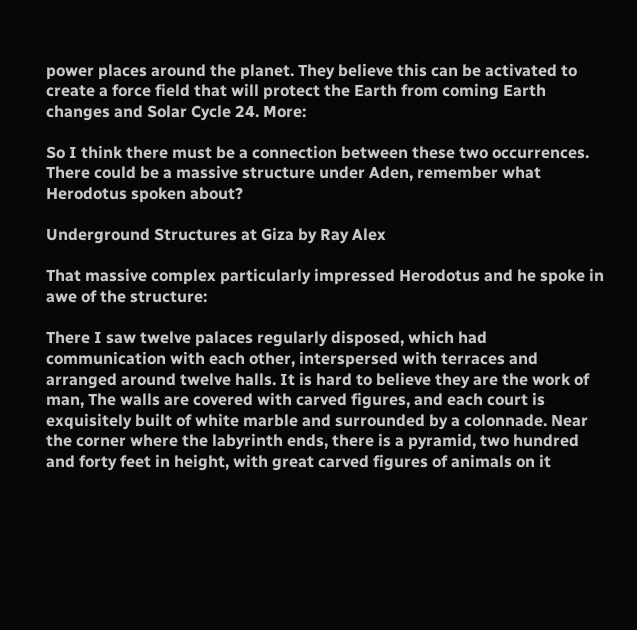power places around the planet. They believe this can be activated to create a force field that will protect the Earth from coming Earth changes and Solar Cycle 24. More:

So I think there must be a connection between these two occurrences. There could be a massive structure under Aden, remember what Herodotus spoken about?

Underground Structures at Giza by Ray Alex

That massive complex particularly impressed Herodotus and he spoke in awe of the structure:

There I saw twelve palaces regularly disposed, which had communication with each other, interspersed with terraces and arranged around twelve halls. It is hard to believe they are the work of man, The walls are covered with carved figures, and each court is exquisitely built of white marble and surrounded by a colonnade. Near the corner where the labyrinth ends, there is a pyramid, two hundred and forty feet in height, with great carved figures of animals on it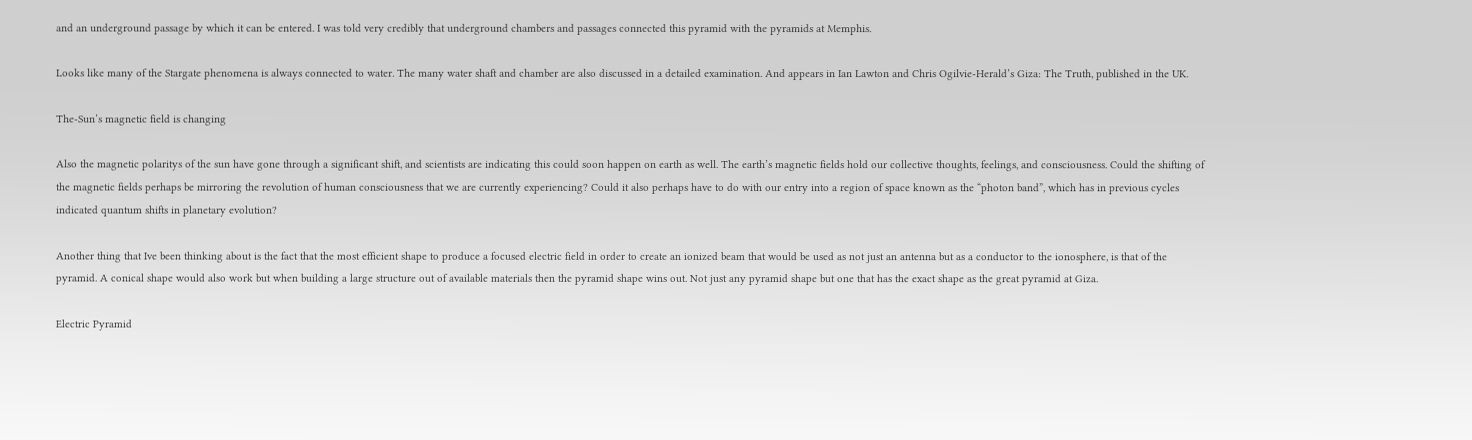and an underground passage by which it can be entered. I was told very credibly that underground chambers and passages connected this pyramid with the pyramids at Memphis.

Looks like many of the Stargate phenomena is always connected to water. The many water shaft and chamber are also discussed in a detailed examination. And appears in Ian Lawton and Chris Ogilvie-Herald’s Giza: The Truth, published in the UK.

The-Sun’s magnetic field is changing

Also the magnetic polaritys of the sun have gone through a significant shift, and scientists are indicating this could soon happen on earth as well. The earth’s magnetic fields hold our collective thoughts, feelings, and consciousness. Could the shifting of the magnetic fields perhaps be mirroring the revolution of human consciousness that we are currently experiencing? Could it also perhaps have to do with our entry into a region of space known as the “photon band”, which has in previous cycles indicated quantum shifts in planetary evolution?

Another thing that Ive been thinking about is the fact that the most efficient shape to produce a focused electric field in order to create an ionized beam that would be used as not just an antenna but as a conductor to the ionosphere, is that of the pyramid. A conical shape would also work but when building a large structure out of available materials then the pyramid shape wins out. Not just any pyramid shape but one that has the exact shape as the great pyramid at Giza.

Electric Pyramid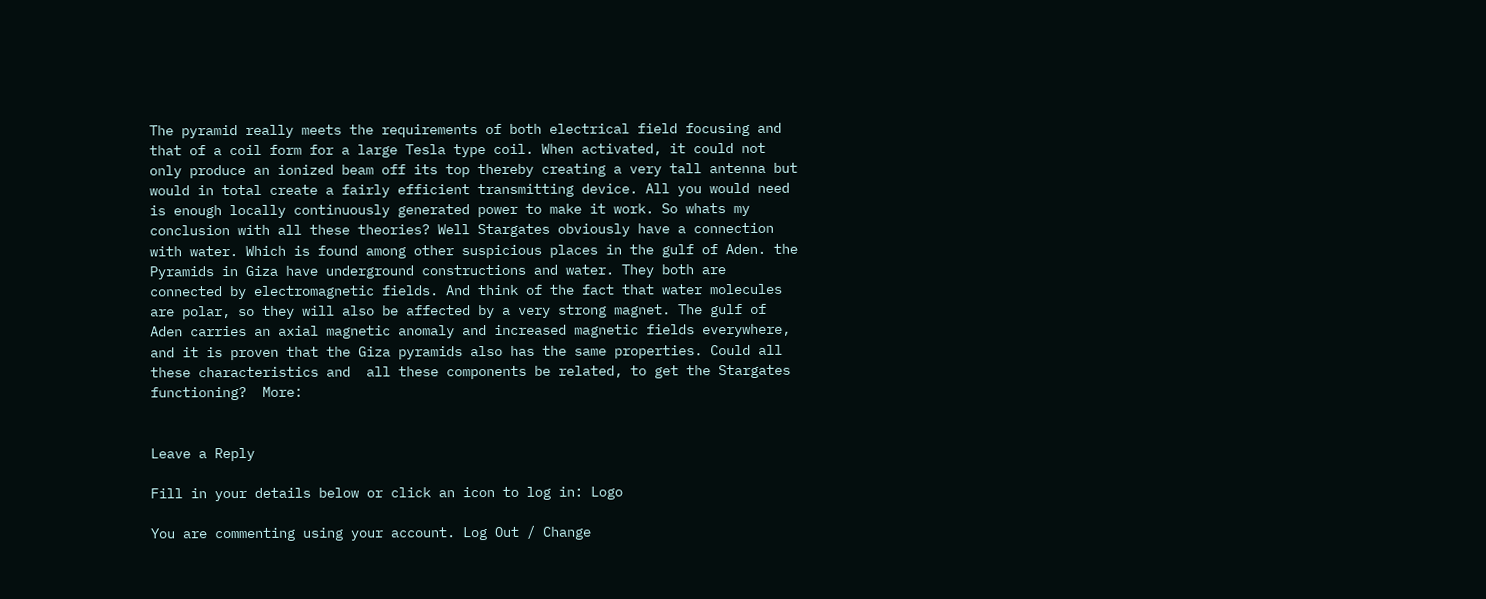The pyramid really meets the requirements of both electrical field focusing and that of a coil form for a large Tesla type coil. When activated, it could not only produce an ionized beam off its top thereby creating a very tall antenna but would in total create a fairly efficient transmitting device. All you would need is enough locally continuously generated power to make it work. So whats my conclusion with all these theories? Well Stargates obviously have a connection with water. Which is found among other suspicious places in the gulf of Aden. the Pyramids in Giza have underground constructions and water. They both are connected by electromagnetic fields. And think of the fact that water molecules are polar, so they will also be affected by a very strong magnet. The gulf of Aden carries an axial magnetic anomaly and increased magnetic fields everywhere, and it is proven that the Giza pyramids also has the same properties. Could all these characteristics and  all these components be related, to get the Stargates functioning?  More:


Leave a Reply

Fill in your details below or click an icon to log in: Logo

You are commenting using your account. Log Out / Change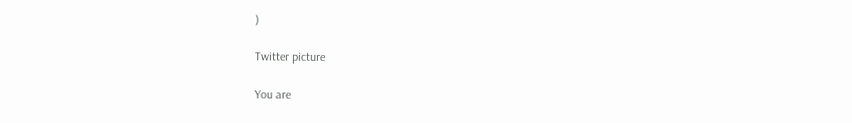)

Twitter picture

You are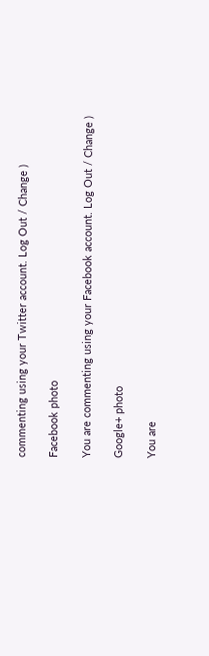commenting using your Twitter account. Log Out / Change )

Facebook photo

You are commenting using your Facebook account. Log Out / Change )

Google+ photo

You are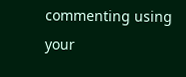commenting using your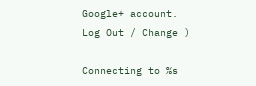Google+ account. Log Out / Change )

Connecting to %s